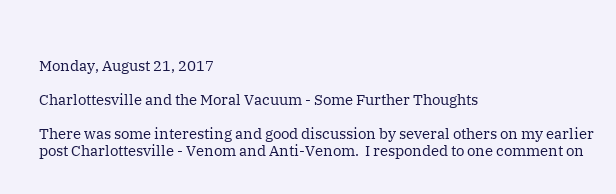Monday, August 21, 2017

Charlottesville and the Moral Vacuum - Some Further Thoughts

There was some interesting and good discussion by several others on my earlier post Charlottesville - Venom and Anti-Venom.  I responded to one comment on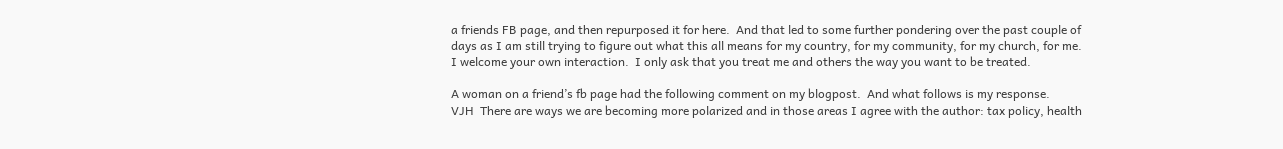a friends FB page, and then repurposed it for here.  And that led to some further pondering over the past couple of days as I am still trying to figure out what this all means for my country, for my community, for my church, for me.  I welcome your own interaction.  I only ask that you treat me and others the way you want to be treated.

A woman on a friend’s fb page had the following comment on my blogpost.  And what follows is my response.
VJH  There are ways we are becoming more polarized and in those areas I agree with the author: tax policy, health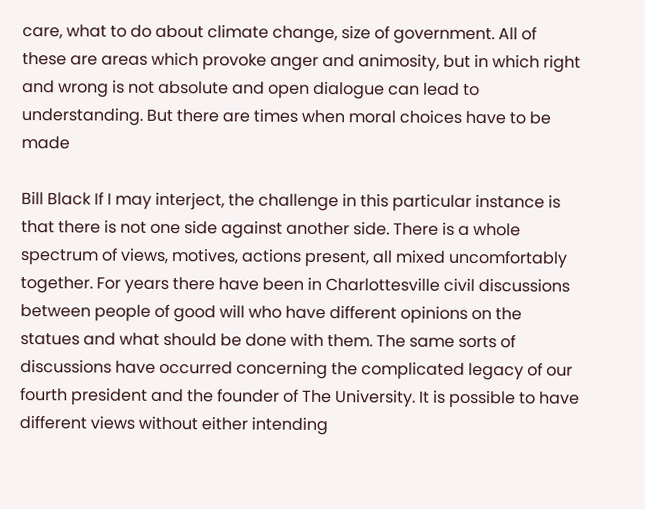care, what to do about climate change, size of government. All of these are areas which provoke anger and animosity, but in which right and wrong is not absolute and open dialogue can lead to understanding. But there are times when moral choices have to be made

Bill Black If I may interject, the challenge in this particular instance is that there is not one side against another side. There is a whole spectrum of views, motives, actions present, all mixed uncomfortably together. For years there have been in Charlottesville civil discussions between people of good will who have different opinions on the statues and what should be done with them. The same sorts of discussions have occurred concerning the complicated legacy of our fourth president and the founder of The University. It is possible to have different views without either intending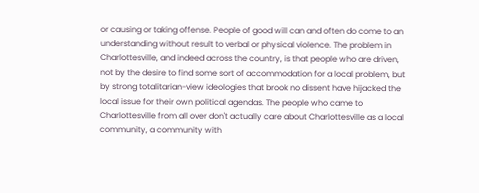or causing or taking offense. People of good will can and often do come to an understanding without result to verbal or physical violence. The problem in Charlottesville, and indeed across the country, is that people who are driven, not by the desire to find some sort of accommodation for a local problem, but by strong totalitarian-view ideologies that brook no dissent have hijacked the local issue for their own political agendas. The people who came to Charlottesville from all over don't actually care about Charlottesville as a local community, a community with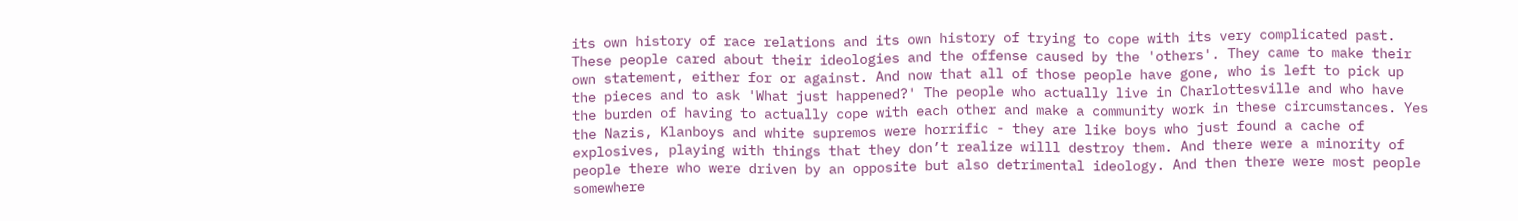its own history of race relations and its own history of trying to cope with its very complicated past. These people cared about their ideologies and the offense caused by the 'others'. They came to make their own statement, either for or against. And now that all of those people have gone, who is left to pick up the pieces and to ask 'What just happened?' The people who actually live in Charlottesville and who have the burden of having to actually cope with each other and make a community work in these circumstances. Yes the Nazis, Klanboys and white supremos were horrific - they are like boys who just found a cache of explosives, playing with things that they don’t realize willl destroy them. And there were a minority of people there who were driven by an opposite but also detrimental ideology. And then there were most people somewhere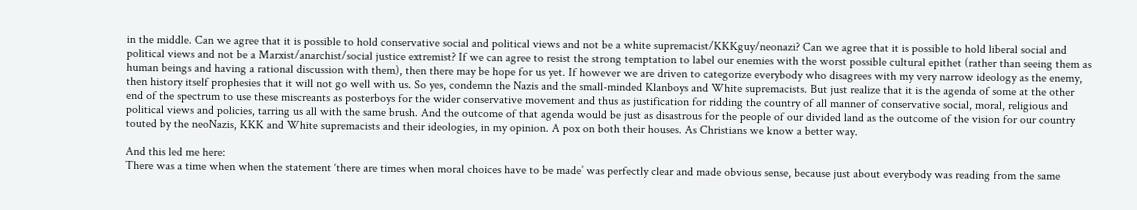in the middle. Can we agree that it is possible to hold conservative social and political views and not be a white supremacist/KKKguy/neonazi? Can we agree that it is possible to hold liberal social and political views and not be a Marxist/anarchist/social justice extremist? If we can agree to resist the strong temptation to label our enemies with the worst possible cultural epithet (rather than seeing them as human beings and having a rational discussion with them), then there may be hope for us yet. If however we are driven to categorize everybody who disagrees with my very narrow ideology as the enemy, then history itself prophesies that it will not go well with us. So yes, condemn the Nazis and the small-minded Klanboys and White supremacists. But just realize that it is the agenda of some at the other end of the spectrum to use these miscreants as posterboys for the wider conservative movement and thus as justification for ridding the country of all manner of conservative social, moral, religious and political views and policies, tarring us all with the same brush. And the outcome of that agenda would be just as disastrous for the people of our divided land as the outcome of the vision for our country touted by the neoNazis, KKK and White supremacists and their ideologies, in my opinion. A pox on both their houses. As Christians we know a better way.

And this led me here:
There was a time when when the statement ‘there are times when moral choices have to be made’ was perfectly clear and made obvious sense, because just about everybody was reading from the same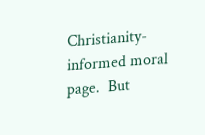Christianity-informed moral page.  But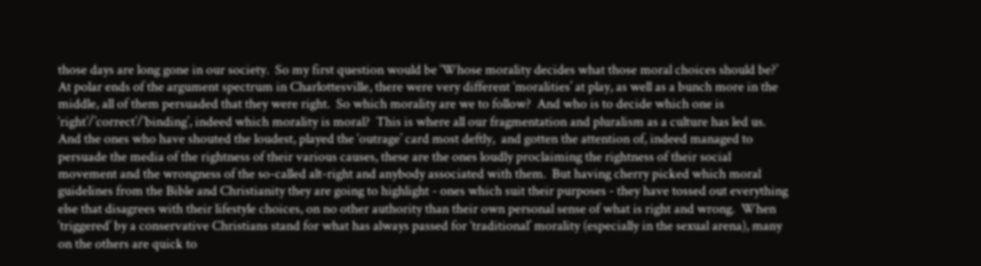those days are long gone in our society.  So my first question would be ‘Whose morality decides what those moral choices should be?’  At polar ends of the argument spectrum in Charlottesville, there were very different ‘moralities’ at play, as well as a bunch more in the middle, all of them persuaded that they were right.  So which morality are we to follow?  And who is to decide which one is ‘right’/’correct’/’binding’, indeed which morality is moral?  This is where all our fragmentation and pluralism as a culture has led us.  And the ones who have shouted the loudest, played the ‘outrage’ card most deftly,  and gotten the attention of, indeed managed to persuade the media of the rightness of their various causes, these are the ones loudly proclaiming the rightness of their social movement and the wrongness of the so-called alt-right and anybody associated with them.  But having cherry picked which moral guidelines from the Bible and Christianity they are going to highlight - ones which suit their purposes - they have tossed out everything else that disagrees with their lifestyle choices, on no other authority than their own personal sense of what is right and wrong.  When ‘triggered’ by a conservative Christians stand for what has always passed for ‘traditional’ morality (especially in the sexual arena), many on the others are quick to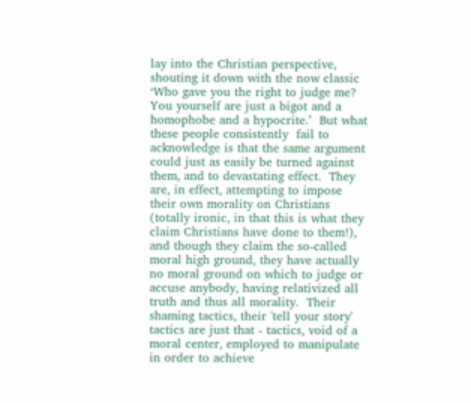lay into the Christian perspective, shouting it down with the now classic ‘Who gave you the right to judge me?  You yourself are just a bigot and a homophobe and a hypocrite.’  But what these people consistently  fail to acknowledge is that the same argument could just as easily be turned against them, and to devastating effect.  They are, in effect, attempting to impose their own morality on Christians (totally ironic, in that this is what they claim Christians have done to them!), and though they claim the so-called moral high ground, they have actually no moral ground on which to judge or accuse anybody, having relativized all truth and thus all morality.  Their shaming tactics, their 'tell your story' tactics are just that - tactics, void of a moral center, employed to manipulate in order to achieve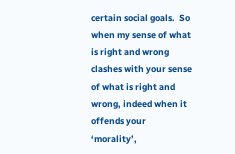certain social goals.  So when my sense of what is right and wrong clashes with your sense of what is right and wrong, indeed when it offends your ‘morality’,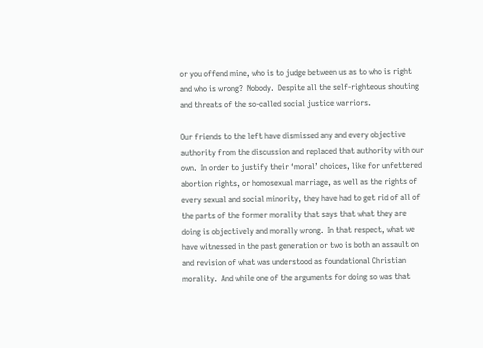or you offend mine, who is to judge between us as to who is right and who is wrong?  Nobody.  Despite all the self-righteous shouting and threats of the so-called social justice warriors.

Our friends to the left have dismissed any and every objective authority from the discussion and replaced that authority with our own.  In order to justify their ‘moral’ choices, like for unfettered abortion rights, or homosexual marriage, as well as the rights of every sexual and social minority, they have had to get rid of all of the parts of the former morality that says that what they are doing is objectively and morally wrong.  In that respect, what we have witnessed in the past generation or two is both an assault on and revision of what was understood as foundational Christian morality.  And while one of the arguments for doing so was that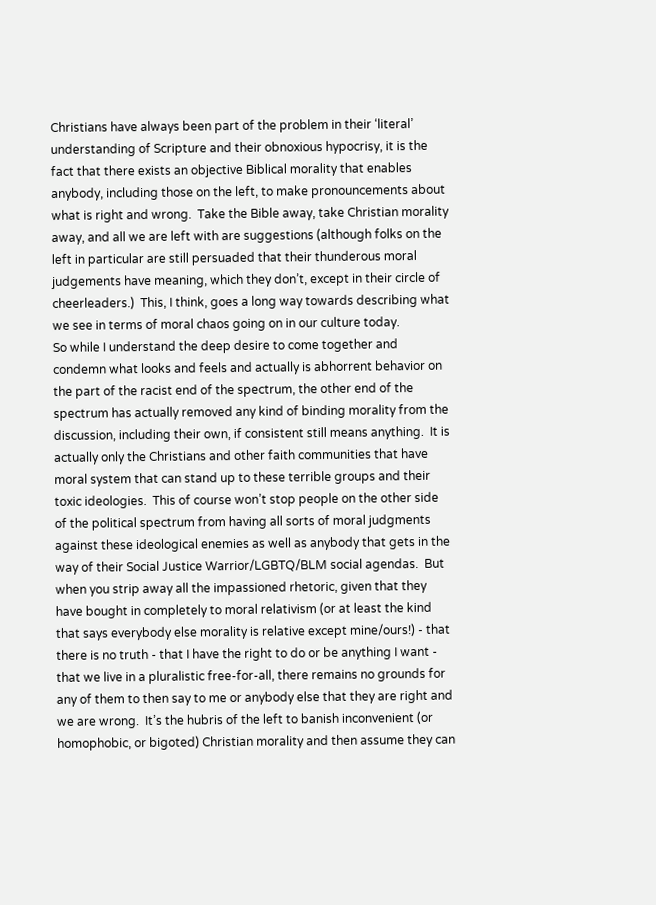Christians have always been part of the problem in their ‘literal’ understanding of Scripture and their obnoxious hypocrisy, it is the fact that there exists an objective Biblical morality that enables anybody, including those on the left, to make pronouncements about what is right and wrong.  Take the Bible away, take Christian morality away, and all we are left with are suggestions (although folks on the left in particular are still persuaded that their thunderous moral judgements have meaning, which they don’t, except in their circle of cheerleaders.)  This, I think, goes a long way towards describing what we see in terms of moral chaos going on in our culture today.
So while I understand the deep desire to come together and condemn what looks and feels and actually is abhorrent behavior on the part of the racist end of the spectrum, the other end of the spectrum has actually removed any kind of binding morality from the discussion, including their own, if consistent still means anything.  It is actually only the Christians and other faith communities that have moral system that can stand up to these terrible groups and their toxic ideologies.  This of course won’t stop people on the other side of the political spectrum from having all sorts of moral judgments against these ideological enemies as well as anybody that gets in the way of their Social Justice Warrior/LGBTQ/BLM social agendas.  But when you strip away all the impassioned rhetoric, given that they have bought in completely to moral relativism (or at least the kind that says everybody else morality is relative except mine/ours!) - that there is no truth - that I have the right to do or be anything I want - that we live in a pluralistic free-for-all, there remains no grounds for any of them to then say to me or anybody else that they are right and we are wrong.  It’s the hubris of the left to banish inconvenient (or homophobic, or bigoted) Christian morality and then assume they can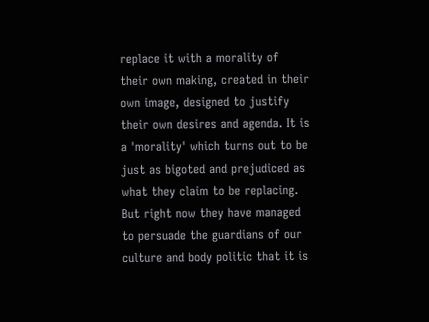replace it with a morality of their own making, created in their own image, designed to justify their own desires and agenda. It is a 'morality' which turns out to be just as bigoted and prejudiced as what they claim to be replacing.  But right now they have managed to persuade the guardians of our culture and body politic that it is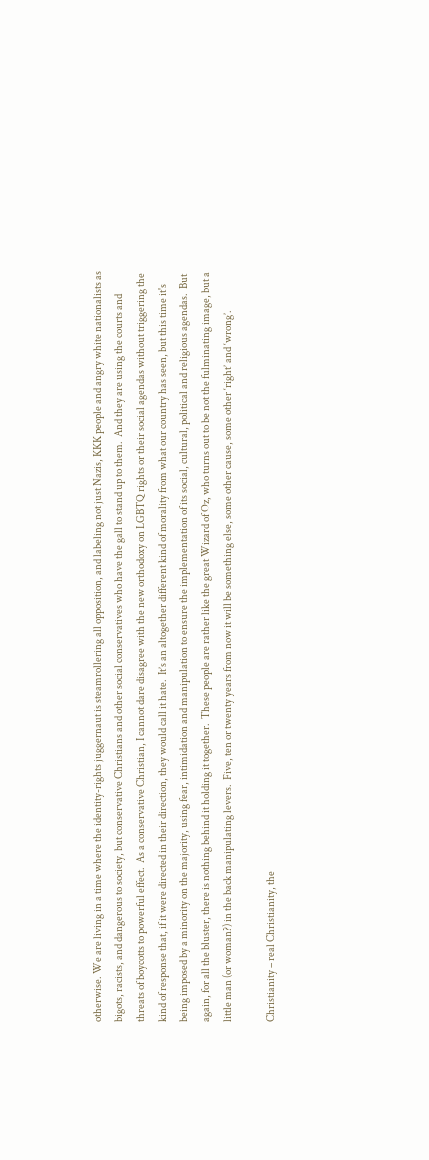otherwise. We are living in a time where the identity-rights juggernaut is steamrollering all opposition, and labeling not just Nazis, KKK people and angry white nationalists as bigots, racists, and dangerous to society, but conservative Christians and other social conservatives who have the gall to stand up to them.  And they are using the courts and threats of boycotts to powerful effect.  As a conservative Christian, I cannot dare disagree with the new orthodoxy on LGBTQ rights or their social agendas without triggering the kind of response that, if it were directed in their direction, they would call it hate.  It’s an altogether different kind of morality from what our country has seen, but this time it's being imposed by a minority on the majority, using fear, intimidation and manipulation to ensure the implementation of its social, cultural, political and religious agendas.  But again, for all the bluster, there is nothing behind it holding it together.  These people are rather like the great Wizard of Oz, who turns out to be not the fulminating image, but a little man (or woman?) in the back manipulating levers.  Five, ten or twenty years from now it will be something else, some other cause, some other ‘right’ and ‘wrong’.

Christianity – real Christianity, the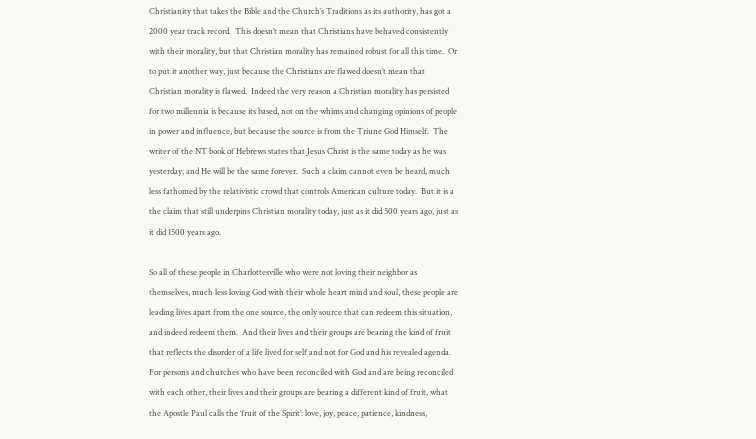Christianity that takes the Bible and the Church’s Traditions as its authority, has got a 2000 year track record.  This doesn’t mean that Christians have behaved consistently with their morality, but that Christian morality has remained robust for all this time.  Or to put it another way, just because the Christians are flawed doesn’t mean that Christian morality is flawed.  Indeed the very reason a Christian morality has persisted for two millennia is because its based, not on the whims and changing opinions of people in power and influence, but because the source is from the Triune God Himself.  The writer of the NT book of Hebrews states that Jesus Christ is the same today as he was yesterday, and He will be the same forever.  Such a claim cannot even be heard, much less fathomed by the relativistic crowd that controls American culture today.  But it is a the claim that still underpins Christian morality today, just as it did 500 years ago, just as it did 1500 years ago.

So all of these people in Charlottesville who were not loving their neighbor as themselves, much less loving God with their whole heart mind and soul, these people are leading lives apart from the one source, the only source that can redeem this situation, and indeed redeem them.  And their lives and their groups are bearing the kind of fruit that reflects the disorder of a life lived for self and not for God and his revealed agenda.  For persons and churches who have been reconciled with God and are being reconciled with each other, their lives and their groups are bearing a different kind of fruit, what the Apostle Paul calls the ‘fruit of the Spirit’: love, joy, peace, patience, kindness,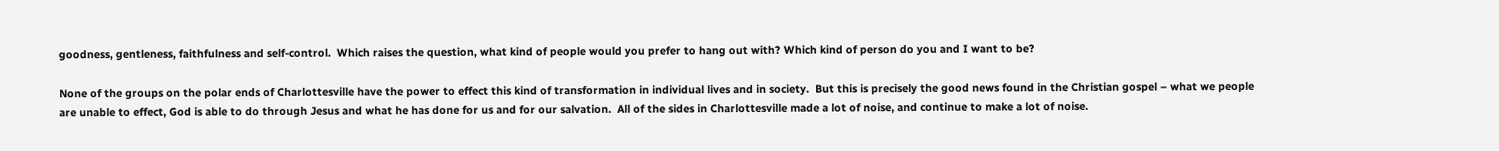goodness, gentleness, faithfulness and self-control.  Which raises the question, what kind of people would you prefer to hang out with? Which kind of person do you and I want to be?

None of the groups on the polar ends of Charlottesville have the power to effect this kind of transformation in individual lives and in society.  But this is precisely the good news found in the Christian gospel – what we people are unable to effect, God is able to do through Jesus and what he has done for us and for our salvation.  All of the sides in Charlottesville made a lot of noise, and continue to make a lot of noise.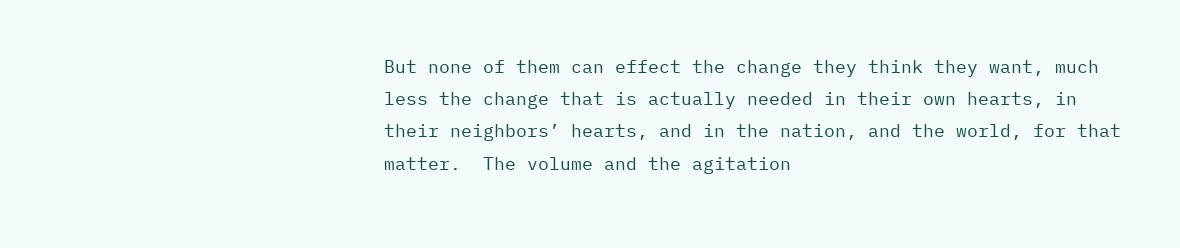But none of them can effect the change they think they want, much less the change that is actually needed in their own hearts, in their neighbors’ hearts, and in the nation, and the world, for that matter.  The volume and the agitation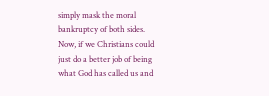simply mask the moral bankruptcy of both sides.  Now, if we Christians could just do a better job of being what God has called us and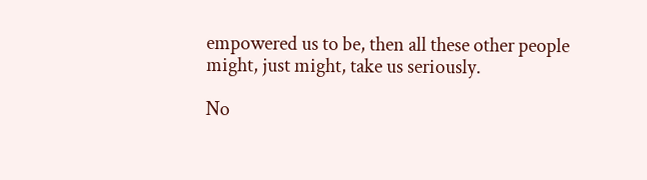empowered us to be, then all these other people might, just might, take us seriously.

No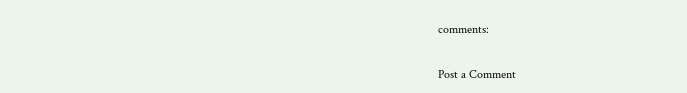comments:

Post a Comment